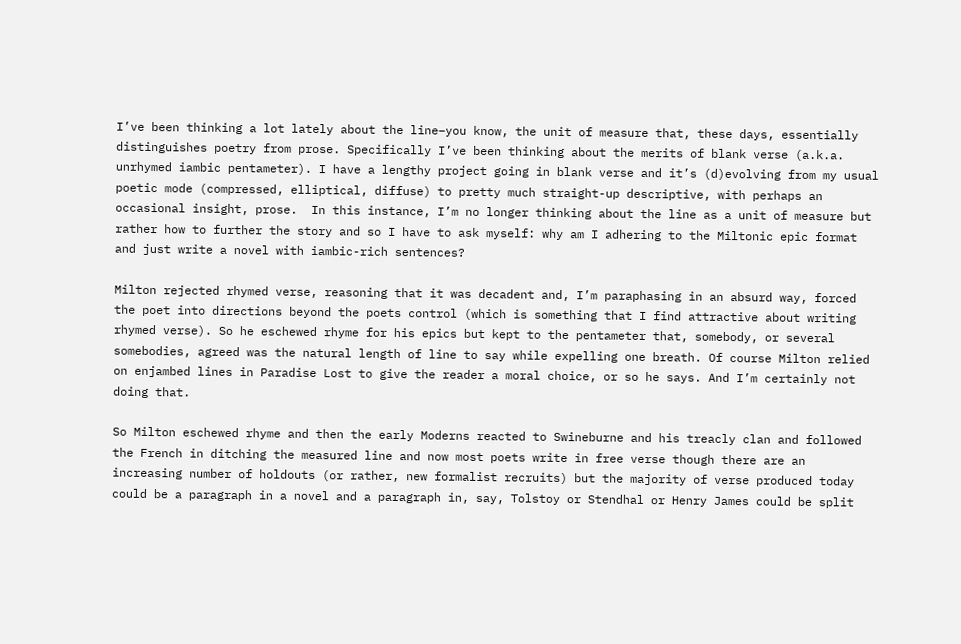I’ve been thinking a lot lately about the line–you know, the unit of measure that, these days, essentially distinguishes poetry from prose. Specifically I’ve been thinking about the merits of blank verse (a.k.a. unrhymed iambic pentameter). I have a lengthy project going in blank verse and it’s (d)evolving from my usual poetic mode (compressed, elliptical, diffuse) to pretty much straight-up descriptive, with perhaps an occasional insight, prose.  In this instance, I’m no longer thinking about the line as a unit of measure but rather how to further the story and so I have to ask myself: why am I adhering to the Miltonic epic format and just write a novel with iambic-rich sentences?

Milton rejected rhymed verse, reasoning that it was decadent and, I’m paraphasing in an absurd way, forced the poet into directions beyond the poets control (which is something that I find attractive about writing rhymed verse). So he eschewed rhyme for his epics but kept to the pentameter that, somebody, or several somebodies, agreed was the natural length of line to say while expelling one breath. Of course Milton relied on enjambed lines in Paradise Lost to give the reader a moral choice, or so he says. And I’m certainly not doing that.

So Milton eschewed rhyme and then the early Moderns reacted to Swineburne and his treacly clan and followed the French in ditching the measured line and now most poets write in free verse though there are an increasing number of holdouts (or rather, new formalist recruits) but the majority of verse produced today could be a paragraph in a novel and a paragraph in, say, Tolstoy or Stendhal or Henry James could be split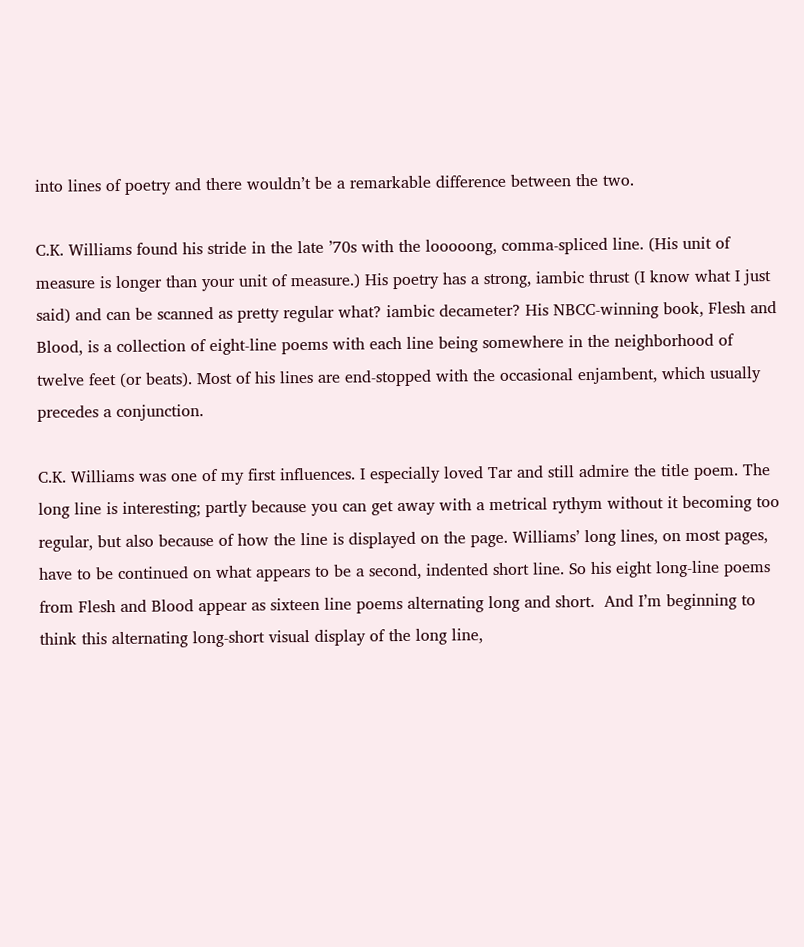into lines of poetry and there wouldn’t be a remarkable difference between the two.

C.K. Williams found his stride in the late ’70s with the looooong, comma-spliced line. (His unit of measure is longer than your unit of measure.) His poetry has a strong, iambic thrust (I know what I just said) and can be scanned as pretty regular what? iambic decameter? His NBCC-winning book, Flesh and Blood, is a collection of eight-line poems with each line being somewhere in the neighborhood of twelve feet (or beats). Most of his lines are end-stopped with the occasional enjambent, which usually precedes a conjunction.

C.K. Williams was one of my first influences. I especially loved Tar and still admire the title poem. The long line is interesting; partly because you can get away with a metrical rythym without it becoming too regular, but also because of how the line is displayed on the page. Williams’ long lines, on most pages, have to be continued on what appears to be a second, indented short line. So his eight long-line poems from Flesh and Blood appear as sixteen line poems alternating long and short.  And I’m beginning to think this alternating long-short visual display of the long line,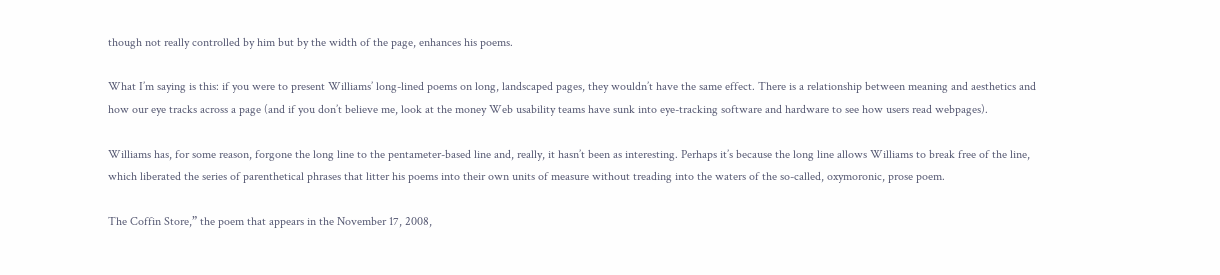though not really controlled by him but by the width of the page, enhances his poems.

What I’m saying is this: if you were to present Williams’ long-lined poems on long, landscaped pages, they wouldn’t have the same effect. There is a relationship between meaning and aesthetics and how our eye tracks across a page (and if you don’t believe me, look at the money Web usability teams have sunk into eye-tracking software and hardware to see how users read webpages).

Williams has, for some reason, forgone the long line to the pentameter-based line and, really, it hasn’t been as interesting. Perhaps it’s because the long line allows Williams to break free of the line, which liberated the series of parenthetical phrases that litter his poems into their own units of measure without treading into the waters of the so-called, oxymoronic, prose poem.

The Coffin Store,” the poem that appears in the November 17, 2008,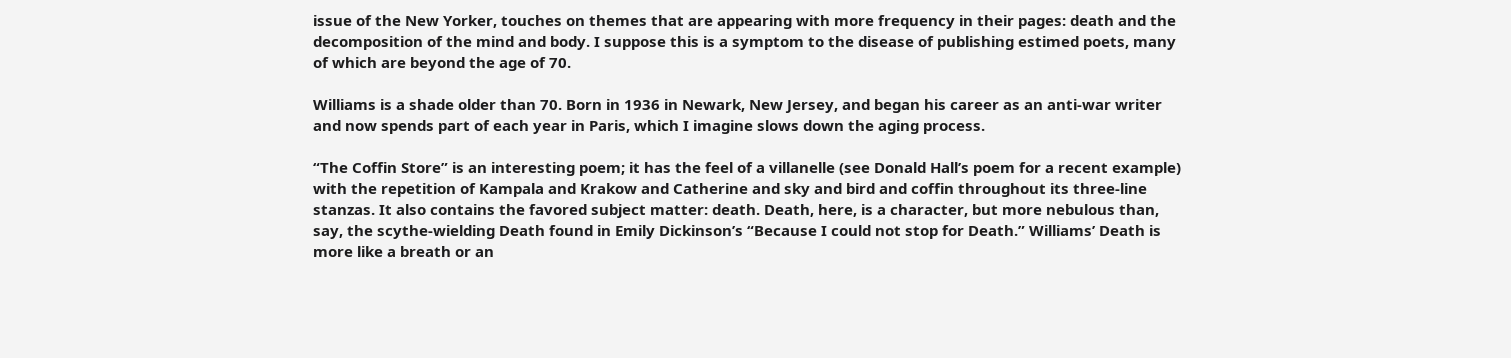issue of the New Yorker, touches on themes that are appearing with more frequency in their pages: death and the decomposition of the mind and body. I suppose this is a symptom to the disease of publishing estimed poets, many of which are beyond the age of 70.

Williams is a shade older than 70. Born in 1936 in Newark, New Jersey, and began his career as an anti-war writer and now spends part of each year in Paris, which I imagine slows down the aging process.

“The Coffin Store” is an interesting poem; it has the feel of a villanelle (see Donald Hall’s poem for a recent example) with the repetition of Kampala and Krakow and Catherine and sky and bird and coffin throughout its three-line stanzas. It also contains the favored subject matter: death. Death, here, is a character, but more nebulous than, say, the scythe-wielding Death found in Emily Dickinson’s “Because I could not stop for Death.” Williams’ Death is more like a breath or an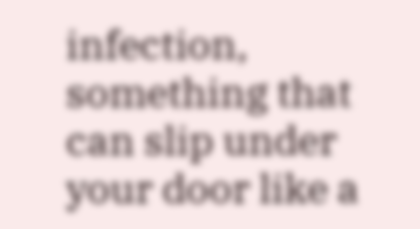infection, something that can slip under your door like a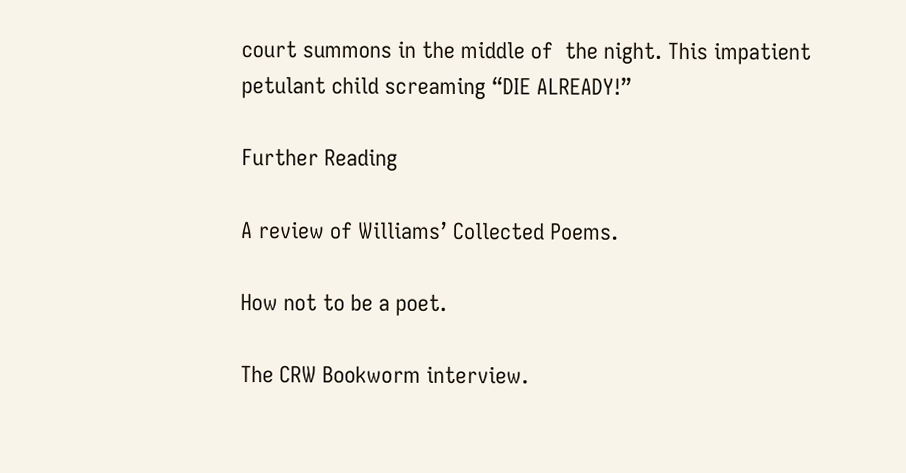court summons in the middle of  the night. This impatient petulant child screaming “DIE ALREADY!”

Further Reading

A review of Williams’ Collected Poems.

How not to be a poet.

The CRW Bookworm interview.